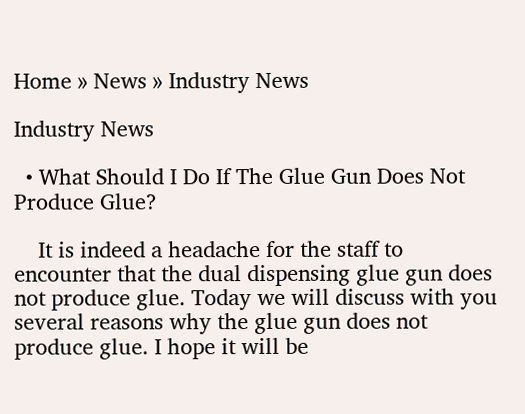Home » News » Industry News

Industry News

  • What Should I Do If The Glue Gun Does Not Produce Glue?

    It is indeed a headache for the staff to encounter that the dual dispensing glue gun does not produce glue. Today we will discuss with you several reasons why the glue gun does not produce glue. I hope it will be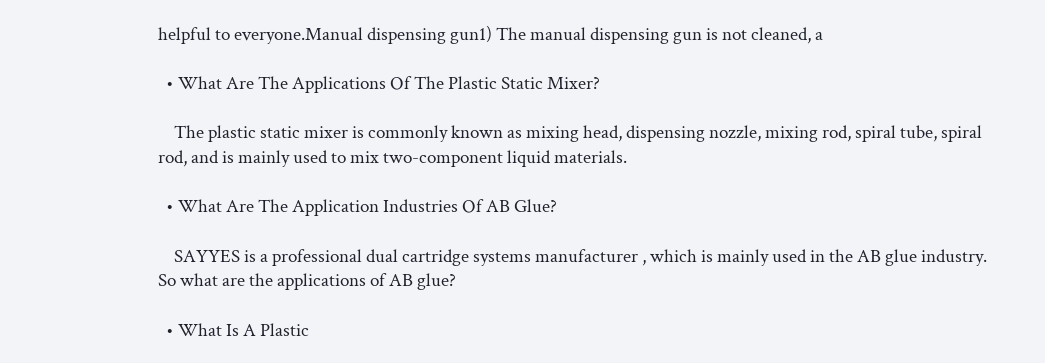helpful to everyone.Manual dispensing gun1) The manual dispensing gun is not cleaned, a

  • What Are The Applications Of The Plastic Static Mixer?

    The plastic static mixer is commonly known as mixing head, dispensing nozzle, mixing rod, spiral tube, spiral rod, and is mainly used to mix two-component liquid materials.

  • What Are The Application Industries Of AB Glue?

    SAYYES is a professional dual cartridge systems manufacturer , which is mainly used in the AB glue industry. So what are the applications of AB glue?

  • What Is A Plastic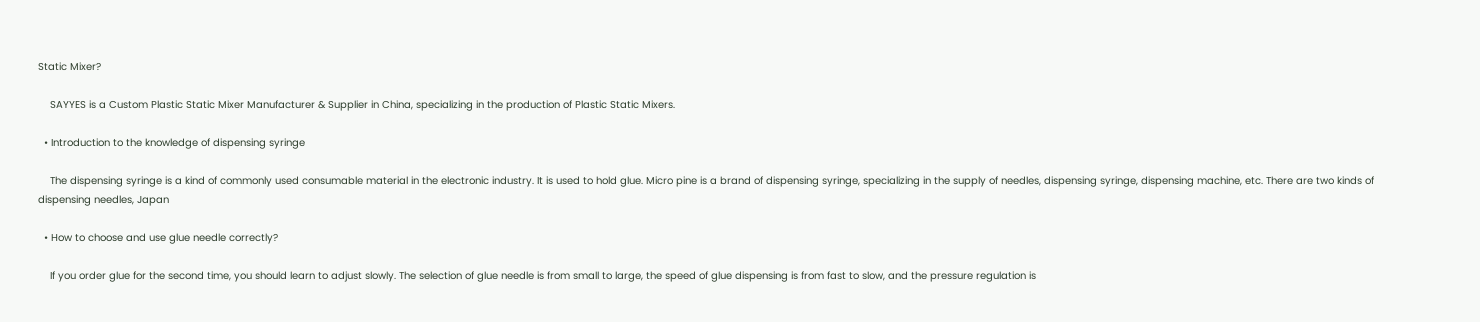Static Mixer?

    SAYYES is a Custom Plastic Static Mixer Manufacturer & Supplier in China, specializing in the production of Plastic Static Mixers.

  • Introduction to the knowledge of dispensing syringe

    The dispensing syringe is a kind of commonly used consumable material in the electronic industry. It is used to hold glue. Micro pine is a brand of dispensing syringe, specializing in the supply of needles, dispensing syringe, dispensing machine, etc. There are two kinds of dispensing needles, Japan

  • How to choose and use glue needle correctly?

    If you order glue for the second time, you should learn to adjust slowly. The selection of glue needle is from small to large, the speed of glue dispensing is from fast to slow, and the pressure regulation is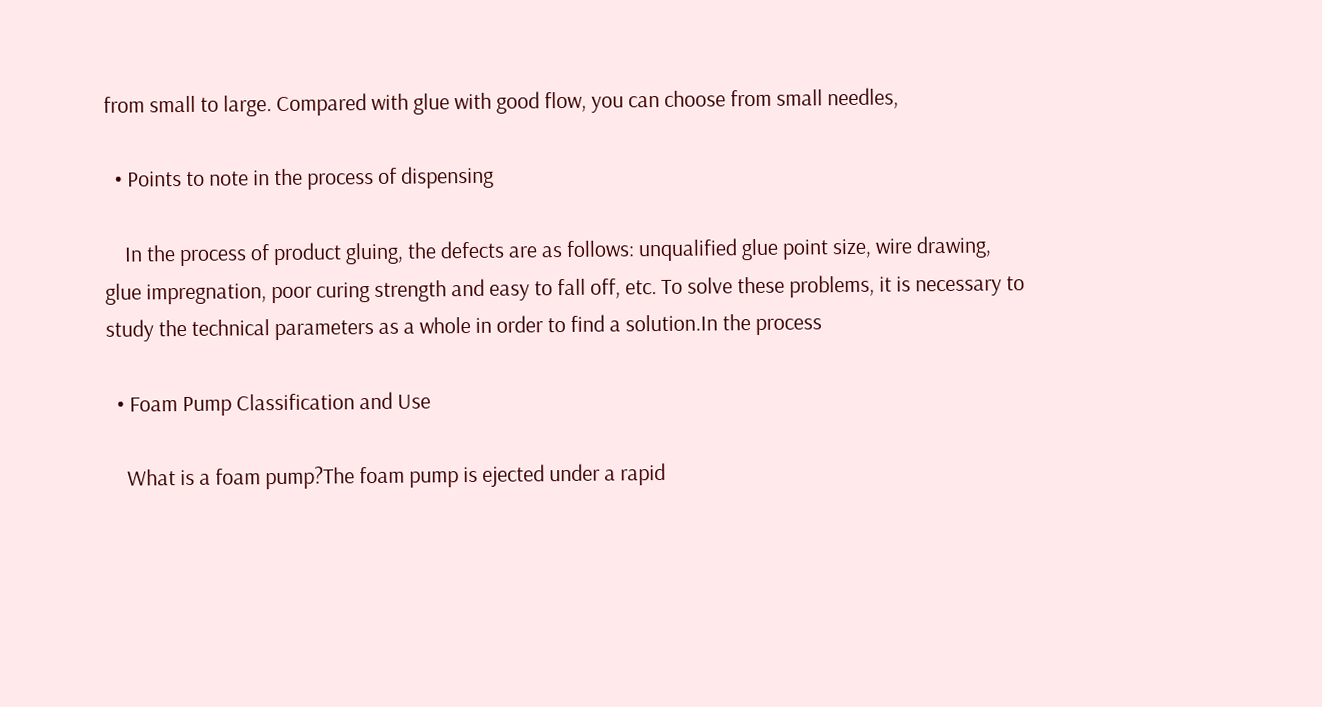from small to large. Compared with glue with good flow, you can choose from small needles,

  • Points to note in the process of dispensing

    In the process of product gluing, the defects are as follows: unqualified glue point size, wire drawing, glue impregnation, poor curing strength and easy to fall off, etc. To solve these problems, it is necessary to study the technical parameters as a whole in order to find a solution.In the process

  • Foam Pump Classification and Use

    What is a foam pump?The foam pump is ejected under a rapid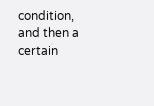condition, and then a certain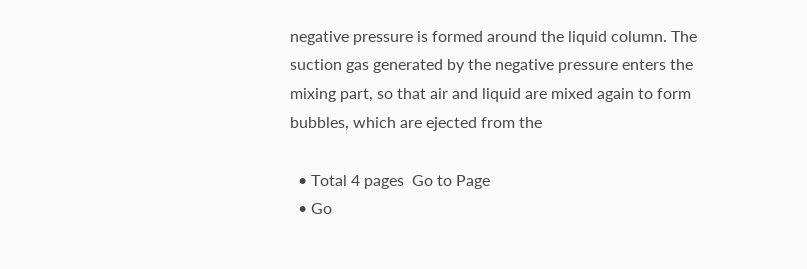negative pressure is formed around the liquid column. The suction gas generated by the negative pressure enters the mixing part, so that air and liquid are mixed again to form bubbles, which are ejected from the

  • Total 4 pages  Go to Page
  • Go